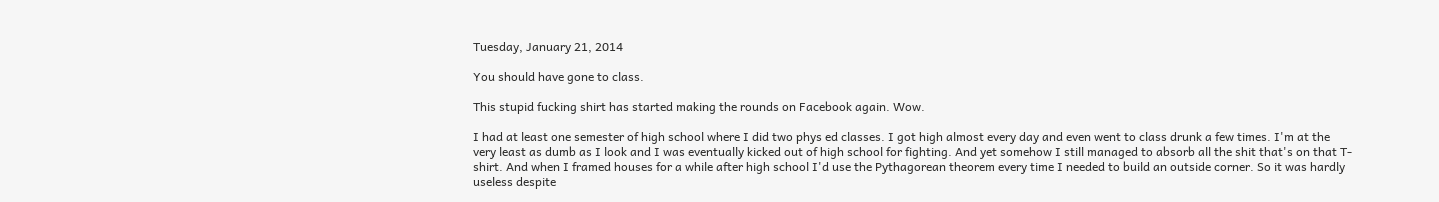Tuesday, January 21, 2014

You should have gone to class.

This stupid fucking shirt has started making the rounds on Facebook again. Wow.

I had at least one semester of high school where I did two phys ed classes. I got high almost every day and even went to class drunk a few times. I'm at the very least as dumb as I look and I was eventually kicked out of high school for fighting. And yet somehow I still managed to absorb all the shit that's on that T-shirt. And when I framed houses for a while after high school I'd use the Pythagorean theorem every time I needed to build an outside corner. So it was hardly useless despite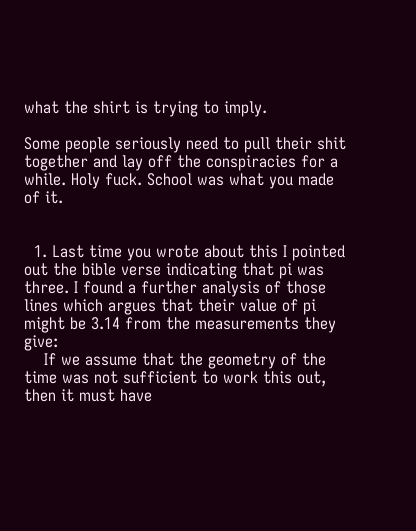what the shirt is trying to imply.

Some people seriously need to pull their shit together and lay off the conspiracies for a while. Holy fuck. School was what you made of it.


  1. Last time you wrote about this I pointed out the bible verse indicating that pi was three. I found a further analysis of those lines which argues that their value of pi might be 3.14 from the measurements they give:
    If we assume that the geometry of the time was not sufficient to work this out, then it must have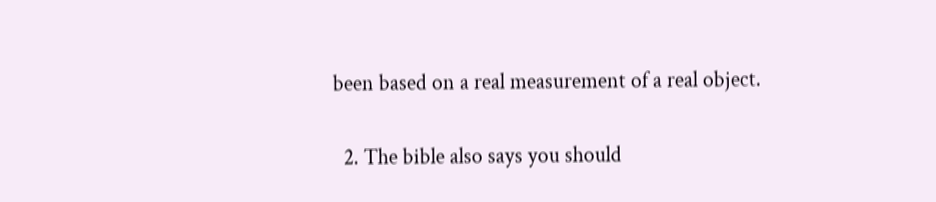been based on a real measurement of a real object.

  2. The bible also says you should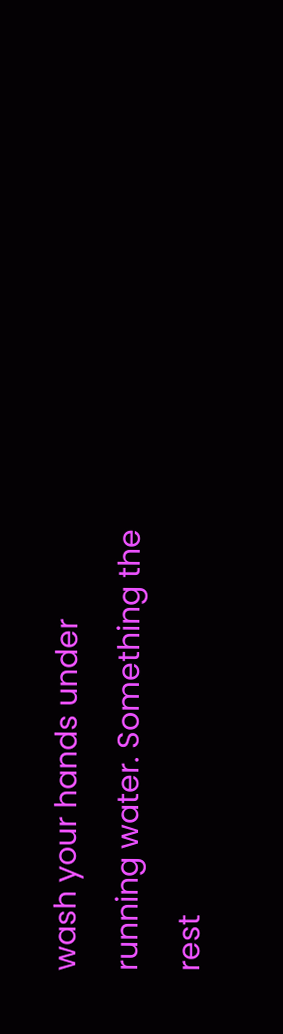wash your hands under running water. Something the rest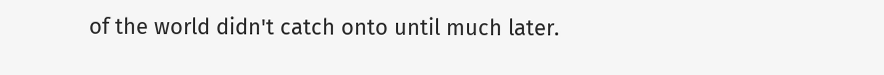of the world didn't catch onto until much later.